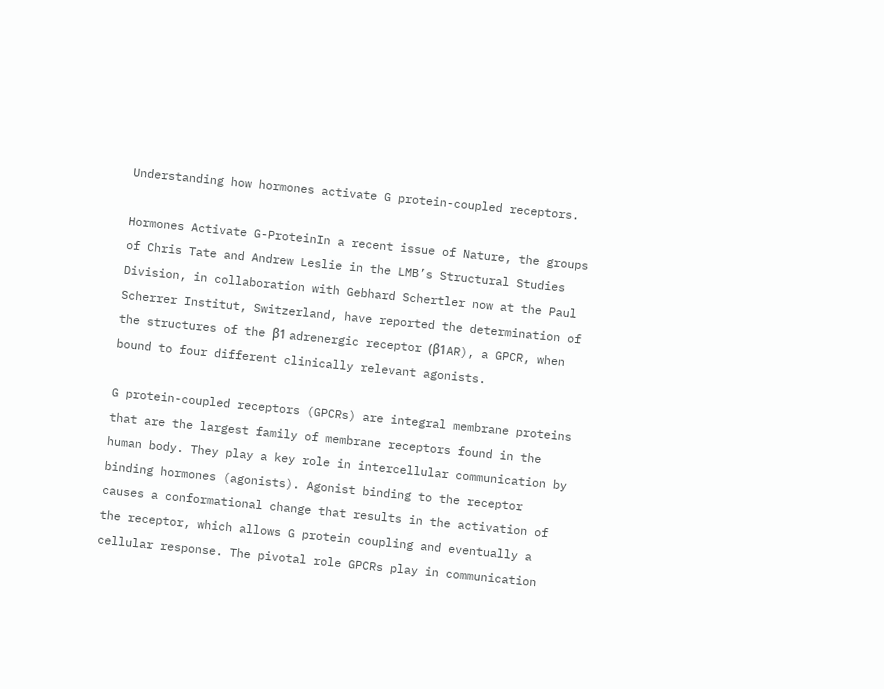Understanding how hormones activate G protein-coupled receptors.

Hormones Activate G-ProteinIn a recent issue of Nature, the groups of Chris Tate and Andrew Leslie in the LMB’s Structural Studies Division, in collaboration with Gebhard Schertler now at the Paul Scherrer Institut, Switzerland, have reported the determination of the structures of the β1 adrenergic receptor (β1AR), a GPCR, when bound to four different clinically relevant agonists.

G protein-coupled receptors (GPCRs) are integral membrane proteins that are the largest family of membrane receptors found in the human body. They play a key role in intercellular communication by binding hormones (agonists). Agonist binding to the receptor causes a conformational change that results in the activation of the receptor, which allows G protein coupling and eventually a cellular response. The pivotal role GPCRs play in communication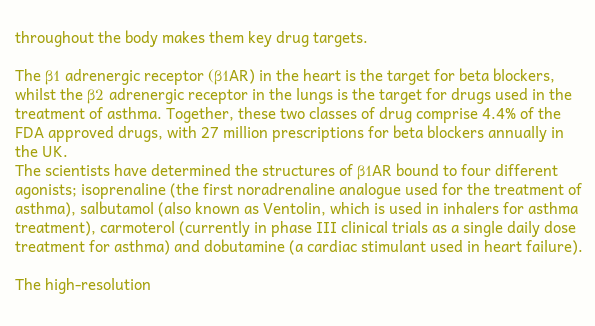throughout the body makes them key drug targets.

The β1 adrenergic receptor (β1AR) in the heart is the target for beta blockers, whilst the β2 adrenergic receptor in the lungs is the target for drugs used in the treatment of asthma. Together, these two classes of drug comprise 4.4% of the FDA approved drugs, with 27 million prescriptions for beta blockers annually in the UK.
The scientists have determined the structures of β1AR bound to four different agonists; isoprenaline (the first noradrenaline analogue used for the treatment of asthma), salbutamol (also known as Ventolin, which is used in inhalers for asthma treatment), carmoterol (currently in phase III clinical trials as a single daily dose treatment for asthma) and dobutamine (a cardiac stimulant used in heart failure).

The high-resolution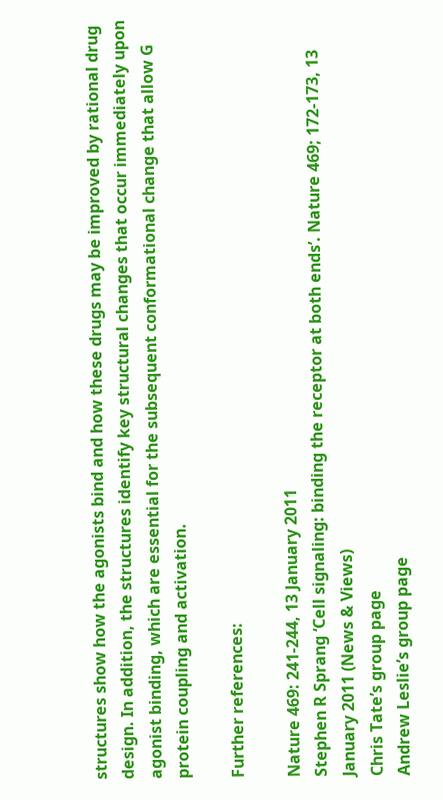structures show how the agonists bind and how these drugs may be improved by rational drug design. In addition, the structures identify key structural changes that occur immediately upon agonist binding, which are essential for the subsequent conformational change that allow G protein coupling and activation.

Further references:

Nature 469: 241-244, 13 January 2011
Stephen R Sprang ‘Cell signaling: binding the receptor at both ends’. Nature 469; 172-173, 13 January 2011 (News & Views)
Chris Tate’s group page
Andrew Leslie’s group page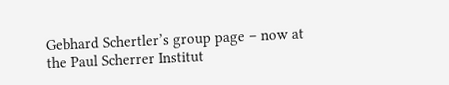Gebhard Schertler’s group page – now at the Paul Scherrer Institut